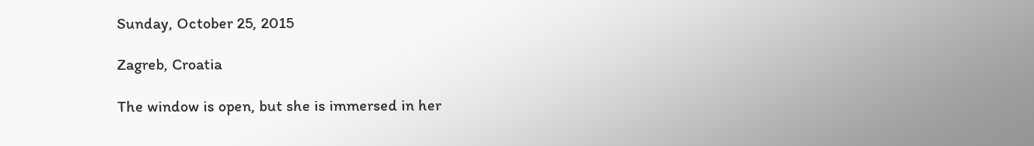Sunday, October 25, 2015

Zagreb, Croatia

The window is open, but she is immersed in her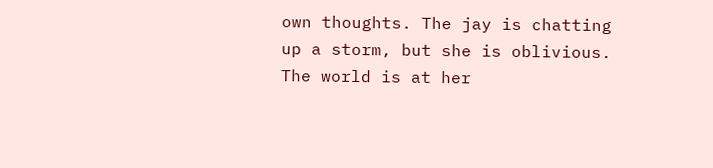own thoughts. The jay is chatting up a storm, but she is oblivious. The world is at her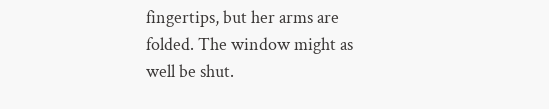fingertips, but her arms are folded. The window might as well be shut.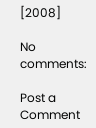[2008]

No comments:

Post a Comment